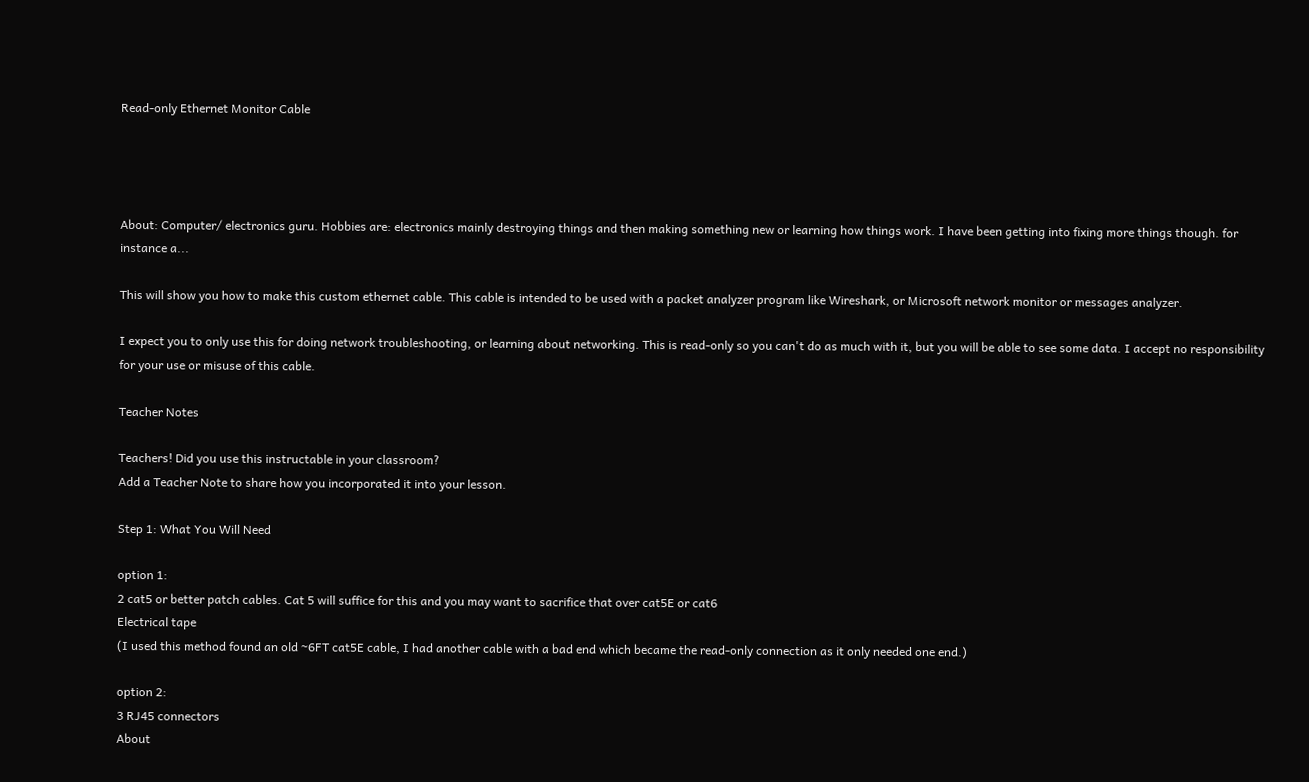Read-only Ethernet Monitor Cable




About: Computer/ electronics guru. Hobbies are: electronics mainly destroying things and then making something new or learning how things work. I have been getting into fixing more things though. for instance a...

This will show you how to make this custom ethernet cable. This cable is intended to be used with a packet analyzer program like Wireshark, or Microsoft network monitor or messages analyzer.

I expect you to only use this for doing network troubleshooting, or learning about networking. This is read-only so you can't do as much with it, but you will be able to see some data. I accept no responsibility for your use or misuse of this cable.

Teacher Notes

Teachers! Did you use this instructable in your classroom?
Add a Teacher Note to share how you incorporated it into your lesson.

Step 1: What You Will Need

option 1:
2 cat5 or better patch cables. Cat 5 will suffice for this and you may want to sacrifice that over cat5E or cat6
Electrical tape
(I used this method found an old ~6FT cat5E cable, I had another cable with a bad end which became the read-only connection as it only needed one end.)

option 2:
3 RJ45 connectors
About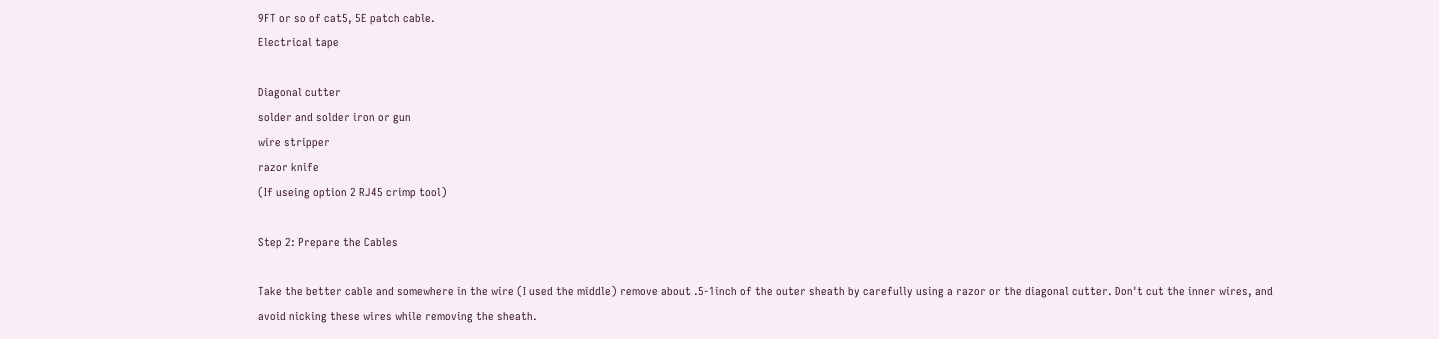9FT or so of cat5, 5E patch cable.
Electrical tape

Diagonal cutter
solder and solder iron or gun
wire stripper
razor knife
(If useing option 2 RJ45 crimp tool)

Step 2: Prepare the Cables

Take the better cable and somewhere in the wire (I used the middle) remove about .5-1inch of the outer sheath by carefully using a razor or the diagonal cutter. Don't cut the inner wires, and avoid nicking these wires while removing the sheath.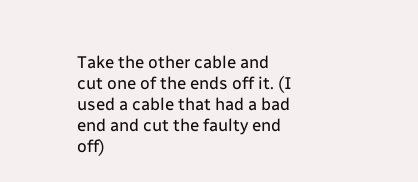Take the other cable and cut one of the ends off it. (I used a cable that had a bad end and cut the faulty end off)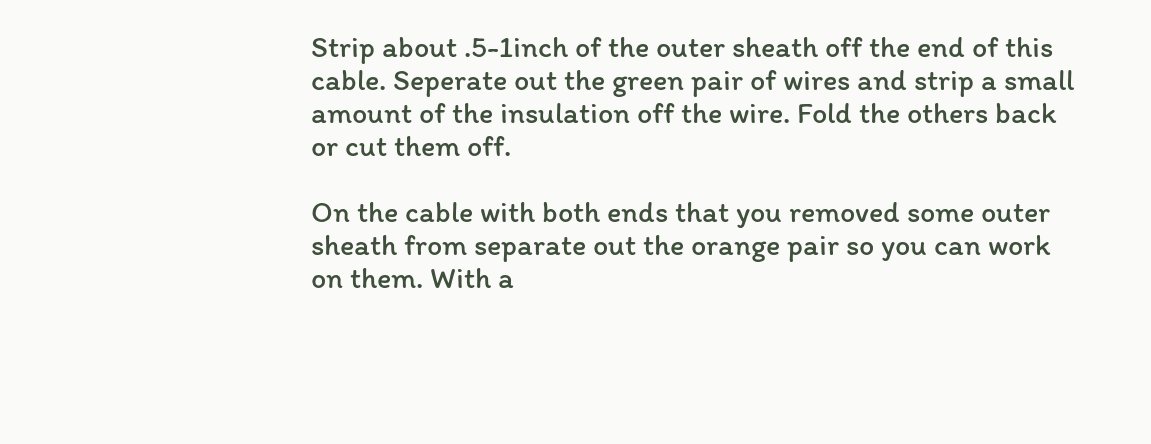Strip about .5-1inch of the outer sheath off the end of this cable. Seperate out the green pair of wires and strip a small amount of the insulation off the wire. Fold the others back or cut them off.

On the cable with both ends that you removed some outer sheath from separate out the orange pair so you can work on them. With a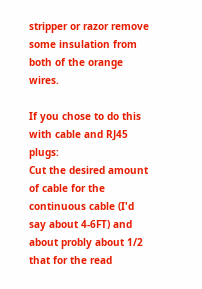stripper or razor remove some insulation from both of the orange wires.

If you chose to do this with cable and RJ45 plugs:
Cut the desired amount of cable for the continuous cable (I'd say about 4-6FT) and about probly about 1/2 that for the read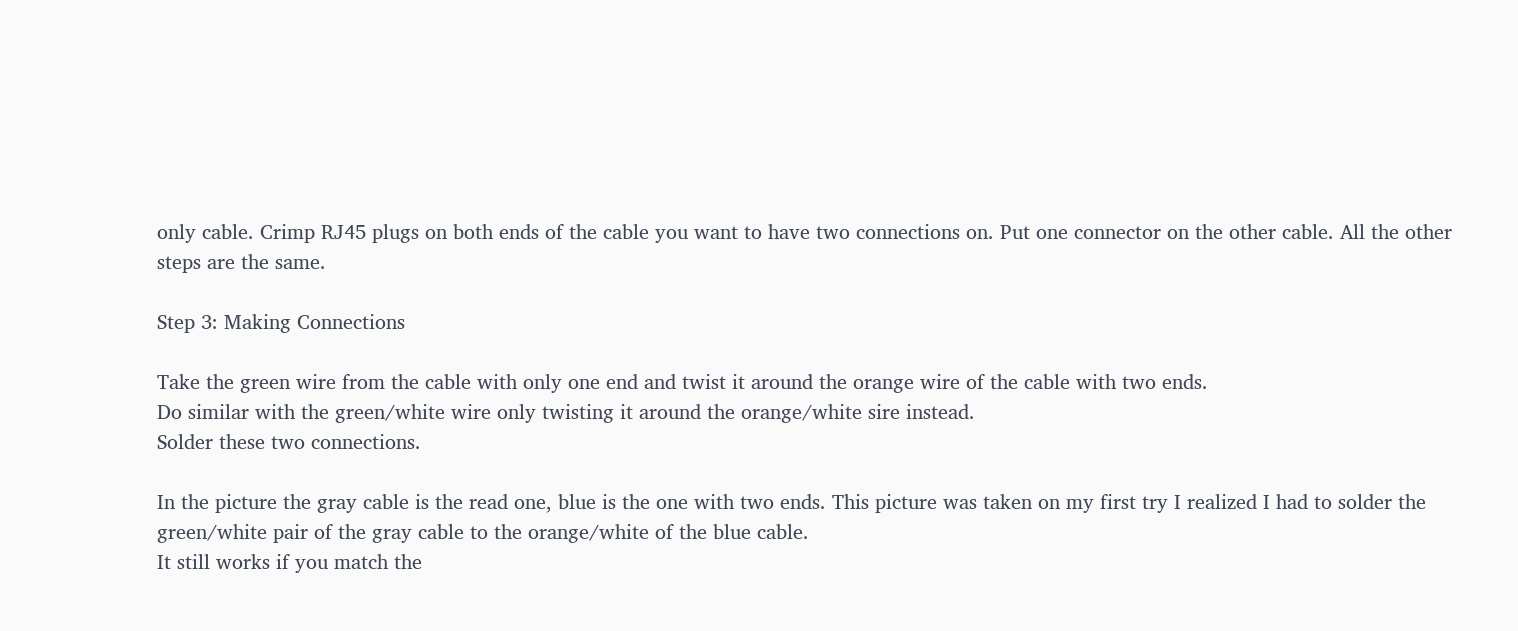only cable. Crimp RJ45 plugs on both ends of the cable you want to have two connections on. Put one connector on the other cable. All the other steps are the same.

Step 3: Making Connections

Take the green wire from the cable with only one end and twist it around the orange wire of the cable with two ends.
Do similar with the green/white wire only twisting it around the orange/white sire instead.
Solder these two connections.

In the picture the gray cable is the read one, blue is the one with two ends. This picture was taken on my first try I realized I had to solder the green/white pair of the gray cable to the orange/white of the blue cable.
It still works if you match the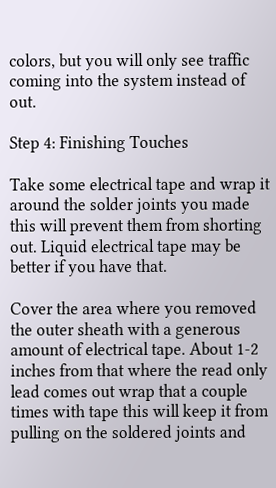colors, but you will only see traffic coming into the system instead of out.

Step 4: Finishing Touches

Take some electrical tape and wrap it around the solder joints you made this will prevent them from shorting out. Liquid electrical tape may be better if you have that.

Cover the area where you removed the outer sheath with a generous amount of electrical tape. About 1-2 inches from that where the read only lead comes out wrap that a couple times with tape this will keep it from pulling on the soldered joints and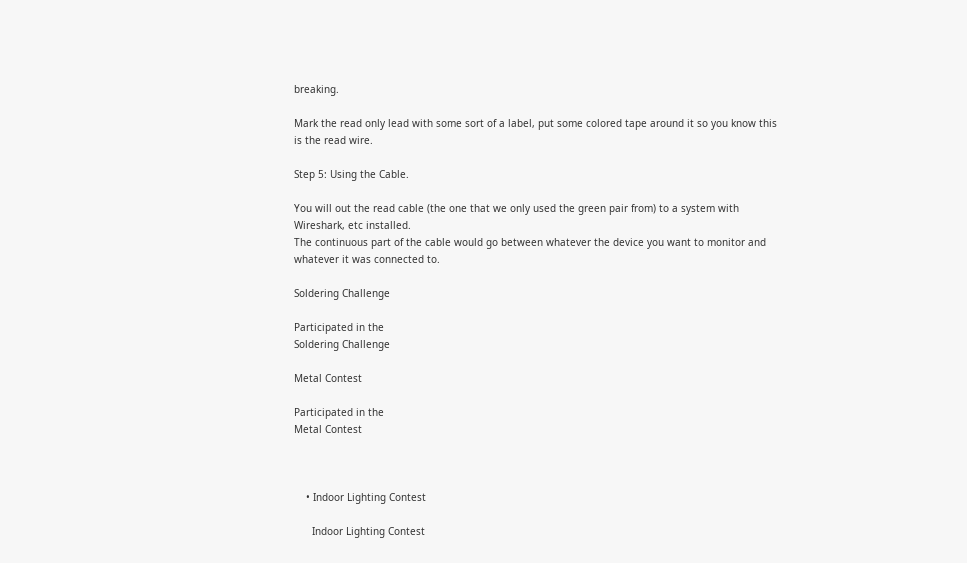breaking.

Mark the read only lead with some sort of a label, put some colored tape around it so you know this is the read wire.

Step 5: Using the Cable.

You will out the read cable (the one that we only used the green pair from) to a system with Wireshark, etc installed.
The continuous part of the cable would go between whatever the device you want to monitor and whatever it was connected to.

Soldering Challenge

Participated in the
Soldering Challenge

Metal Contest

Participated in the
Metal Contest



    • Indoor Lighting Contest

      Indoor Lighting Contest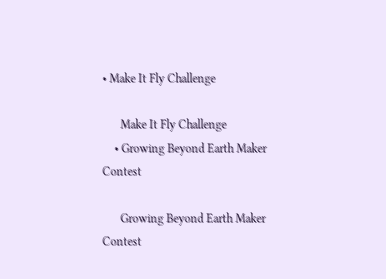• Make It Fly Challenge

      Make It Fly Challenge
    • Growing Beyond Earth Maker Contest

      Growing Beyond Earth Maker Contest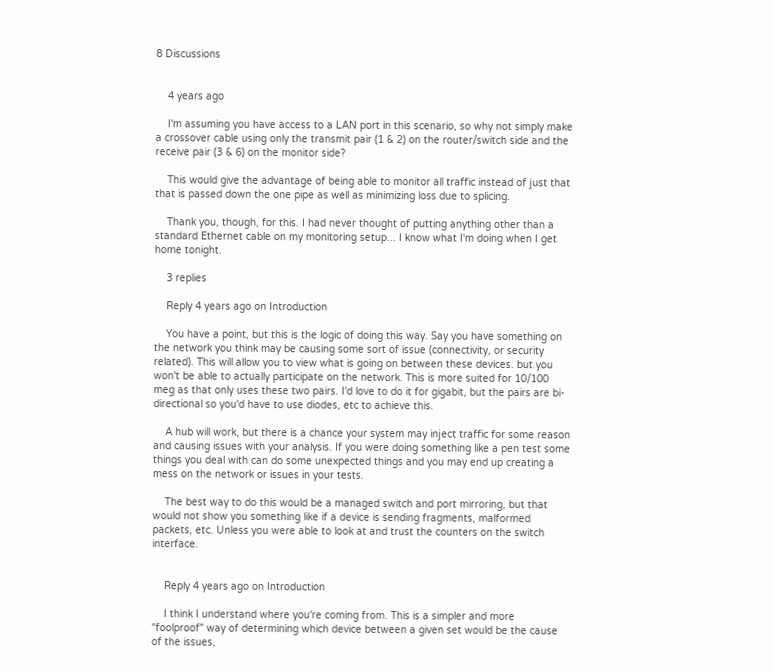8 Discussions


    4 years ago

    I'm assuming you have access to a LAN port in this scenario, so why not simply make a crossover cable using only the transmit pair (1 & 2) on the router/switch side and the receive pair (3 & 6) on the monitor side?

    This would give the advantage of being able to monitor all traffic instead of just that that is passed down the one pipe as well as minimizing loss due to splicing.

    Thank you, though, for this. I had never thought of putting anything other than a standard Ethernet cable on my monitoring setup... I know what I'm doing when I get home tonight.

    3 replies

    Reply 4 years ago on Introduction

    You have a point, but this is the logic of doing this way. Say you have something on the network you think may be causing some sort of issue (connectivity, or security related). This will allow you to view what is going on between these devices. but you won't be able to actually participate on the network. This is more suited for 10/100 meg as that only uses these two pairs. I'd love to do it for gigabit, but the pairs are bi-directional so you'd have to use diodes, etc to achieve this.

    A hub will work, but there is a chance your system may inject traffic for some reason and causing issues with your analysis. If you were doing something like a pen test some things you deal with can do some unexpected things and you may end up creating a mess on the network or issues in your tests.

    The best way to do this would be a managed switch and port mirroring, but that would not show you something like if a device is sending fragments, malformed packets, etc. Unless you were able to look at and trust the counters on the switch interface.


    Reply 4 years ago on Introduction

    I think I understand where you're coming from. This is a simpler and more "foolproof" way of determining which device between a given set would be the cause of the issues,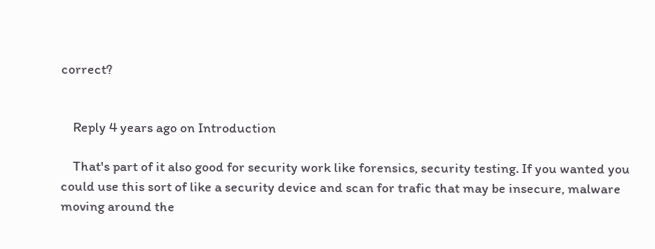correct?


    Reply 4 years ago on Introduction

    That's part of it also good for security work like forensics, security testing. If you wanted you could use this sort of like a security device and scan for trafic that may be insecure, malware moving around the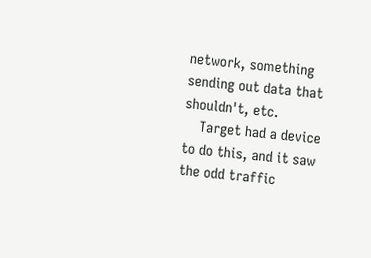network, something sending out data that shouldn't, etc.
    Target had a device to do this, and it saw the odd traffic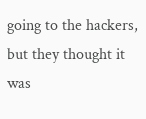going to the hackers, but they thought it was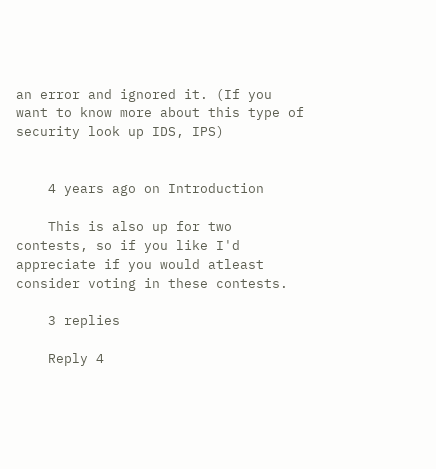an error and ignored it. (If you want to know more about this type of security look up IDS, IPS)


    4 years ago on Introduction

    This is also up for two contests, so if you like I'd appreciate if you would atleast consider voting in these contests.

    3 replies

    Reply 4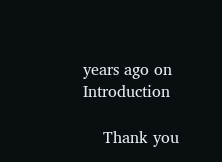years ago on Introduction

    Thank you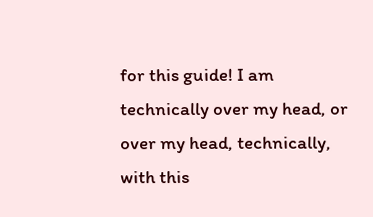for this guide! I am technically over my head, or over my head, technically, with this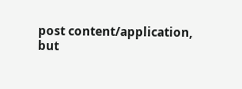post content/application, but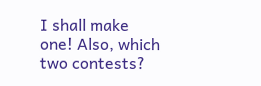I shall make one! Also, which two contests?